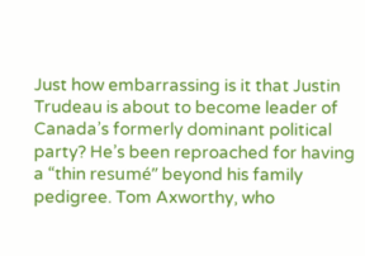Just how embarrassing is it that Justin Trudeau is about to become leader of Canada’s formerly dominant political party? He’s been reproached for having a “thin resumé” beyond his family pedigree. Tom Axworthy, who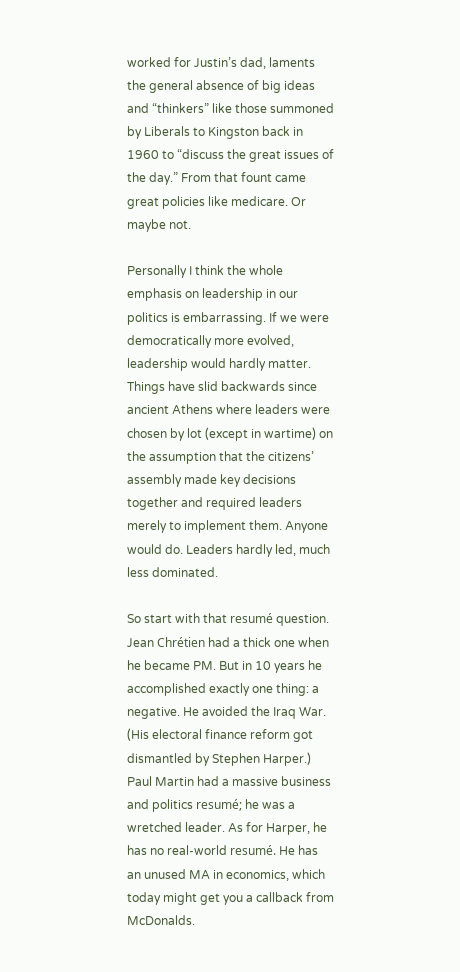worked for Justin’s dad, laments the general absence of big ideas and “thinkers” like those summoned by Liberals to Kingston back in 1960 to “discuss the great issues of the day.” From that fount came great policies like medicare. Or maybe not.

Personally I think the whole emphasis on leadership in our politics is embarrassing. If we were democratically more evolved, leadership would hardly matter. Things have slid backwards since ancient Athens where leaders were chosen by lot (except in wartime) on the assumption that the citizens’ assembly made key decisions together and required leaders merely to implement them. Anyone would do. Leaders hardly led, much less dominated.

So start with that resumé question. Jean Chrétien had a thick one when he became PM. But in 10 years he accomplished exactly one thing: a negative. He avoided the Iraq War. (His electoral finance reform got dismantled by Stephen Harper.) Paul Martin had a massive business and politics resumé; he was a wretched leader. As for Harper, he has no real-world resumé. He has an unused MA in economics, which today might get you a callback from McDonalds.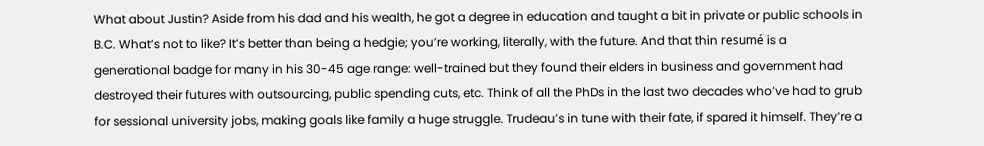What about Justin? Aside from his dad and his wealth, he got a degree in education and taught a bit in private or public schools in B.C. What’s not to like? It’s better than being a hedgie; you’re working, literally, with the future. And that thin resumé is a generational badge for many in his 30-45 age range: well-trained but they found their elders in business and government had destroyed their futures with outsourcing, public spending cuts, etc. Think of all the PhDs in the last two decades who’ve had to grub for sessional university jobs, making goals like family a huge struggle. Trudeau’s in tune with their fate, if spared it himself. They’re a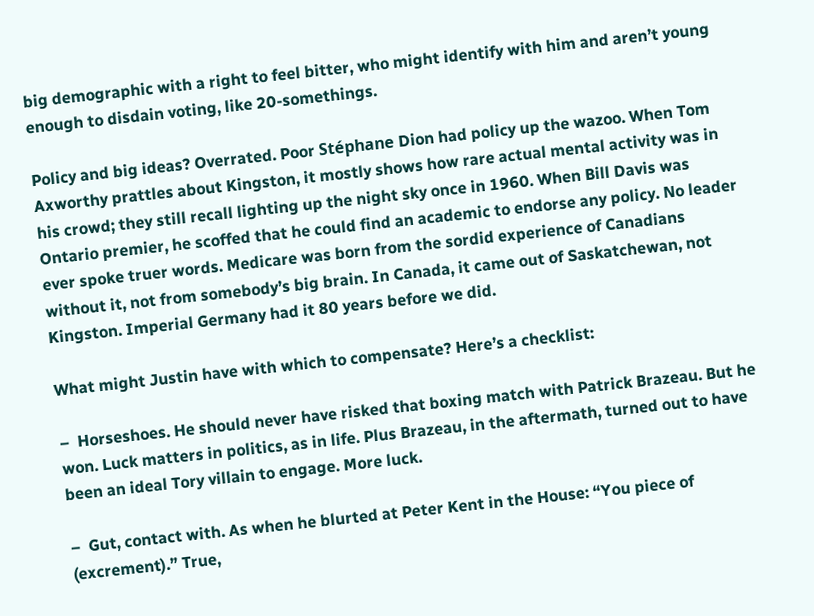big demographic with a right to feel bitter, who might identify with him and aren’t young enough to disdain voting, like 20-somethings.

Policy and big ideas? Overrated. Poor Stéphane Dion had policy up the wazoo. When Tom Axworthy prattles about Kingston, it mostly shows how rare actual mental activity was in his crowd; they still recall lighting up the night sky once in 1960. When Bill Davis was Ontario premier, he scoffed that he could find an academic to endorse any policy. No leader ever spoke truer words. Medicare was born from the sordid experience of Canadians without it, not from somebody’s big brain. In Canada, it came out of Saskatchewan, not Kingston. Imperial Germany had it 80 years before we did.

What might Justin have with which to compensate? Here’s a checklist:

–  Horseshoes. He should never have risked that boxing match with Patrick Brazeau. But he won. Luck matters in politics, as in life. Plus Brazeau, in the aftermath, turned out to have been an ideal Tory villain to engage. More luck.

–  Gut, contact with. As when he blurted at Peter Kent in the House: “You piece of (excrement).” True,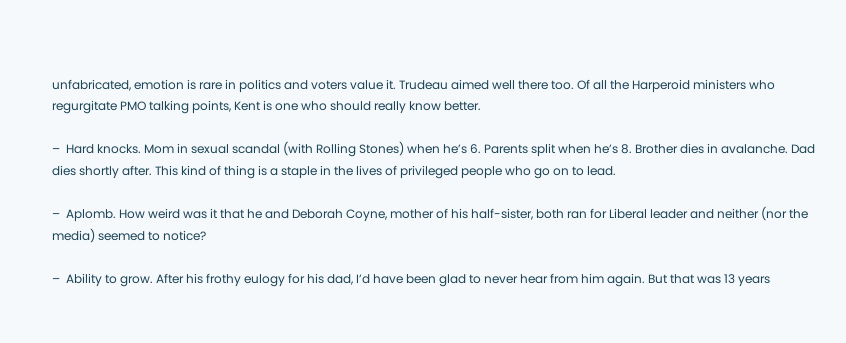unfabricated, emotion is rare in politics and voters value it. Trudeau aimed well there too. Of all the Harperoid ministers who regurgitate PMO talking points, Kent is one who should really know better.

–  Hard knocks. Mom in sexual scandal (with Rolling Stones) when he’s 6. Parents split when he’s 8. Brother dies in avalanche. Dad dies shortly after. This kind of thing is a staple in the lives of privileged people who go on to lead.

–  Aplomb. How weird was it that he and Deborah Coyne, mother of his half-sister, both ran for Liberal leader and neither (nor the media) seemed to notice?

–  Ability to grow. After his frothy eulogy for his dad, I’d have been glad to never hear from him again. But that was 13 years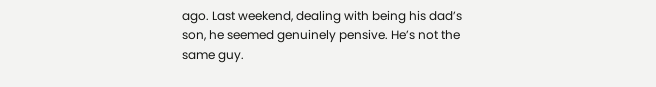ago. Last weekend, dealing with being his dad’s son, he seemed genuinely pensive. He’s not the same guy.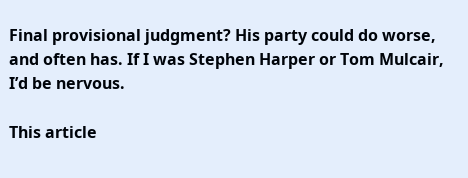Final provisional judgment? His party could do worse, and often has. If I was Stephen Harper or Tom Mulcair, I’d be nervous.

This article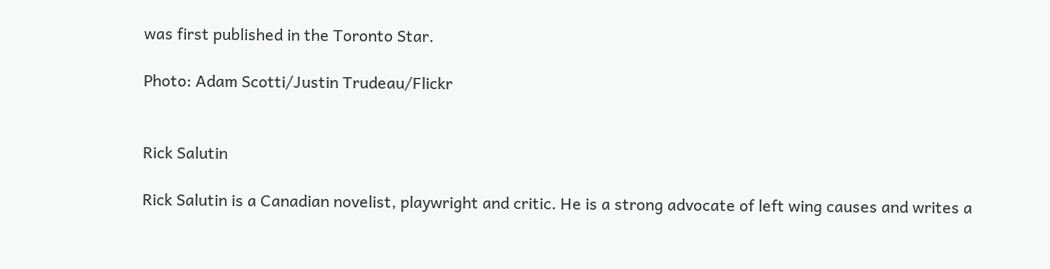was first published in the Toronto Star.

Photo: Adam Scotti/Justin Trudeau/Flickr


Rick Salutin

Rick Salutin is a Canadian novelist, playwright and critic. He is a strong advocate of left wing causes and writes a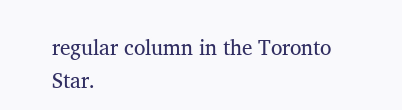regular column in the Toronto Star.